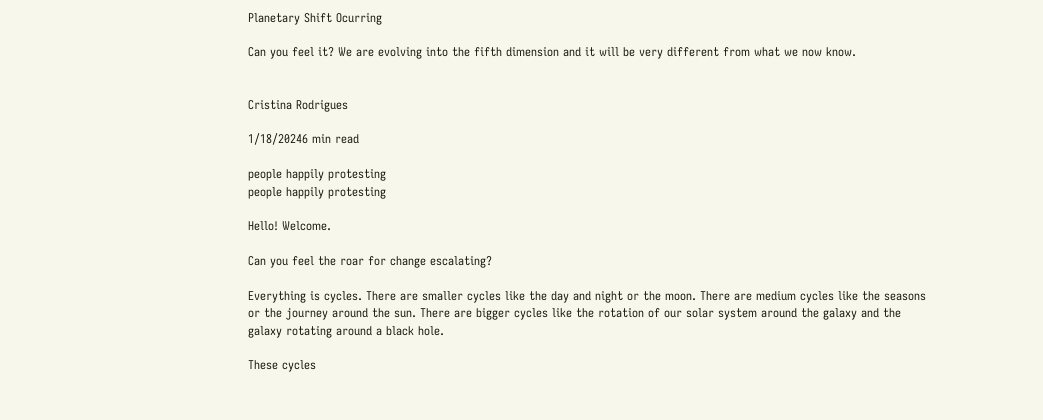Planetary Shift Ocurring

Can you feel it? We are evolving into the fifth dimension and it will be very different from what we now know.


Cristina Rodrigues

1/18/20246 min read

people happily protesting
people happily protesting

Hello! Welcome.

Can you feel the roar for change escalating?

Everything is cycles. There are smaller cycles like the day and night or the moon. There are medium cycles like the seasons or the journey around the sun. There are bigger cycles like the rotation of our solar system around the galaxy and the galaxy rotating around a black hole.

These cycles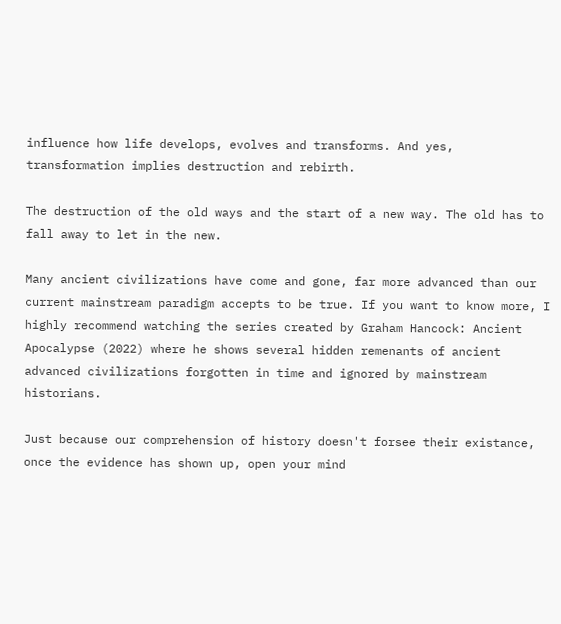influence how life develops, evolves and transforms. And yes, transformation implies destruction and rebirth.

The destruction of the old ways and the start of a new way. The old has to fall away to let in the new.

Many ancient civilizations have come and gone, far more advanced than our current mainstream paradigm accepts to be true. If you want to know more, I highly recommend watching the series created by Graham Hancock: Ancient Apocalypse (2022) where he shows several hidden remenants of ancient advanced civilizations forgotten in time and ignored by mainstream historians.

Just because our comprehension of history doesn't forsee their existance, once the evidence has shown up, open your mind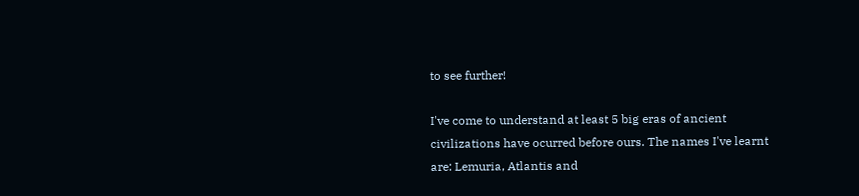to see further!

I've come to understand at least 5 big eras of ancient civilizations have ocurred before ours. The names I've learnt are: Lemuria, Atlantis and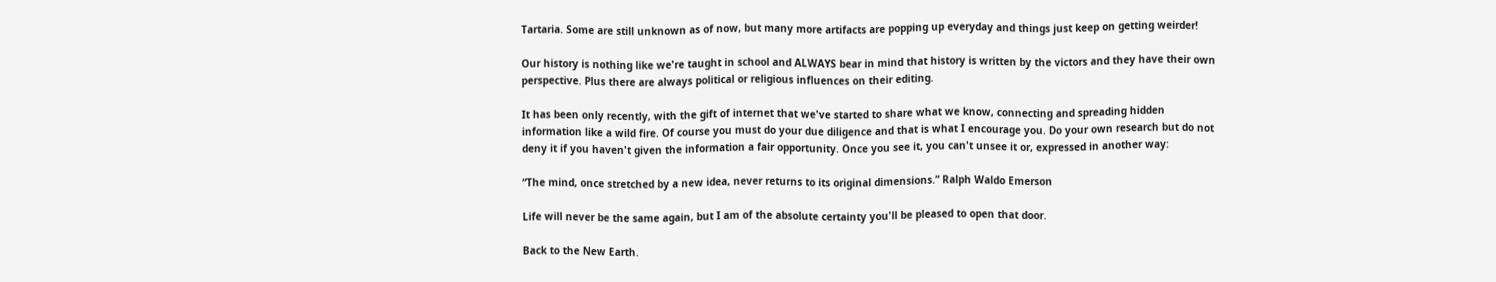Tartaria. Some are still unknown as of now, but many more artifacts are popping up everyday and things just keep on getting weirder!

Our history is nothing like we're taught in school and ALWAYS bear in mind that history is written by the victors and they have their own perspective. Plus there are always political or religious influences on their editing.

It has been only recently, with the gift of internet that we've started to share what we know, connecting and spreading hidden information like a wild fire. Of course you must do your due diligence and that is what I encourage you. Do your own research but do not deny it if you haven't given the information a fair opportunity. Once you see it, you can't unsee it or, expressed in another way:

“The mind, once stretched by a new idea, never returns to its original dimensions.” Ralph Waldo Emerson

Life will never be the same again, but I am of the absolute certainty you'll be pleased to open that door.

Back to the New Earth.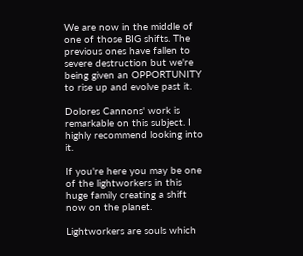We are now in the middle of one of those BIG shifts. The previous ones have fallen to severe destruction but we're being given an OPPORTUNITY to rise up and evolve past it.

Dolores Cannons' work is remarkable on this subject. I highly recommend looking into it.

If you're here you may be one of the lightworkers in this huge family creating a shift now on the planet.

Lightworkers are souls which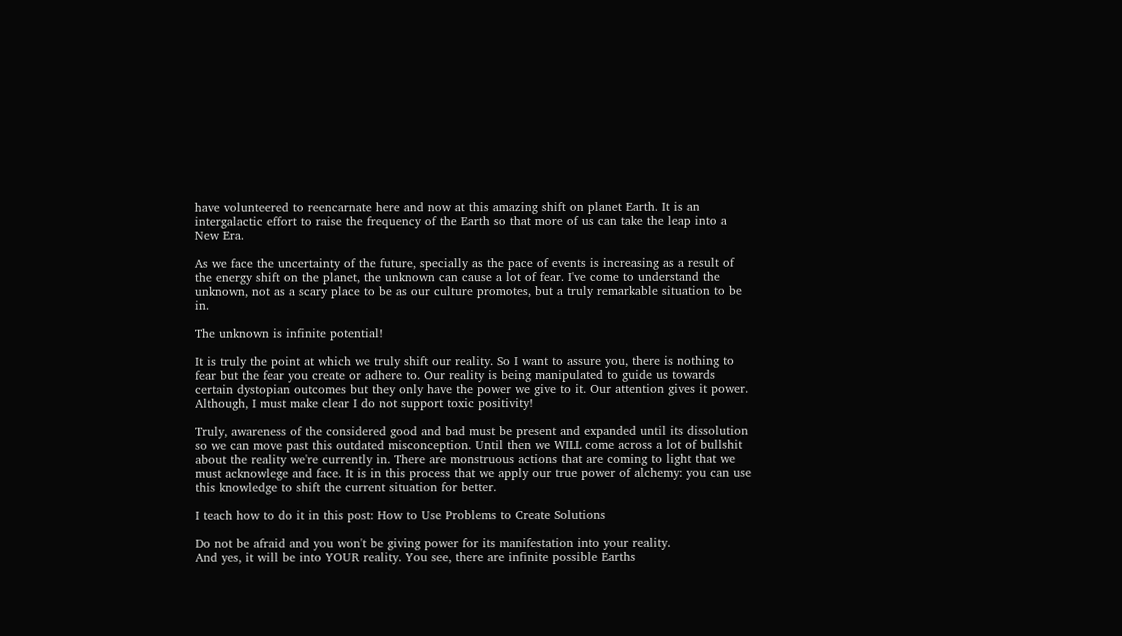have volunteered to reencarnate here and now at this amazing shift on planet Earth. It is an intergalactic effort to raise the frequency of the Earth so that more of us can take the leap into a New Era.

As we face the uncertainty of the future, specially as the pace of events is increasing as a result of the energy shift on the planet, the unknown can cause a lot of fear. I've come to understand the unknown, not as a scary place to be as our culture promotes, but a truly remarkable situation to be in.

The unknown is infinite potential!

It is truly the point at which we truly shift our reality. So I want to assure you, there is nothing to fear but the fear you create or adhere to. Our reality is being manipulated to guide us towards certain dystopian outcomes but they only have the power we give to it. Our attention gives it power. Although, I must make clear I do not support toxic positivity!

Truly, awareness of the considered good and bad must be present and expanded until its dissolution so we can move past this outdated misconception. Until then we WILL come across a lot of bullshit about the reality we're currently in. There are monstruous actions that are coming to light that we must acknowlege and face. It is in this process that we apply our true power of alchemy: you can use this knowledge to shift the current situation for better.

I teach how to do it in this post: How to Use Problems to Create Solutions

Do not be afraid and you won't be giving power for its manifestation into your reality.
And yes, it will be into YOUR reality. You see, there are infinite possible Earths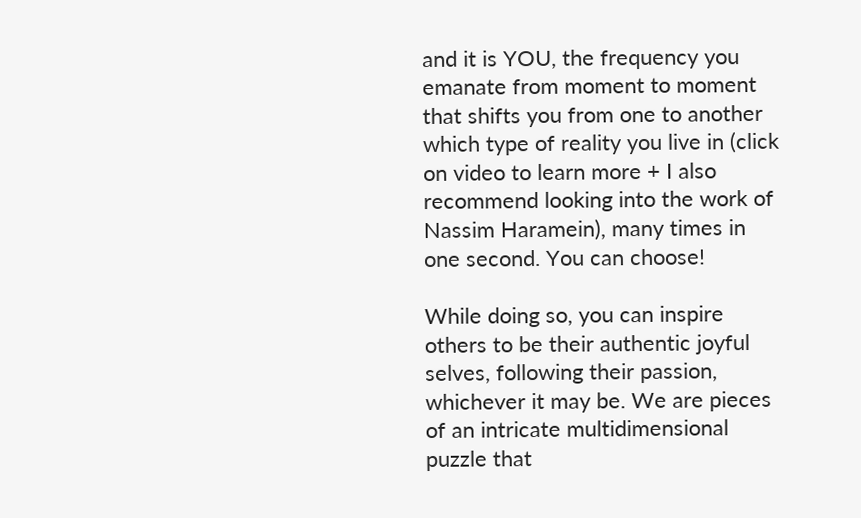and it is YOU, the frequency you emanate from moment to moment that shifts you from one to another which type of reality you live in (click on video to learn more + I also recommend looking into the work of Nassim Haramein), many times in one second. You can choose!

While doing so, you can inspire others to be their authentic joyful selves, following their passion, whichever it may be. We are pieces of an intricate multidimensional puzzle that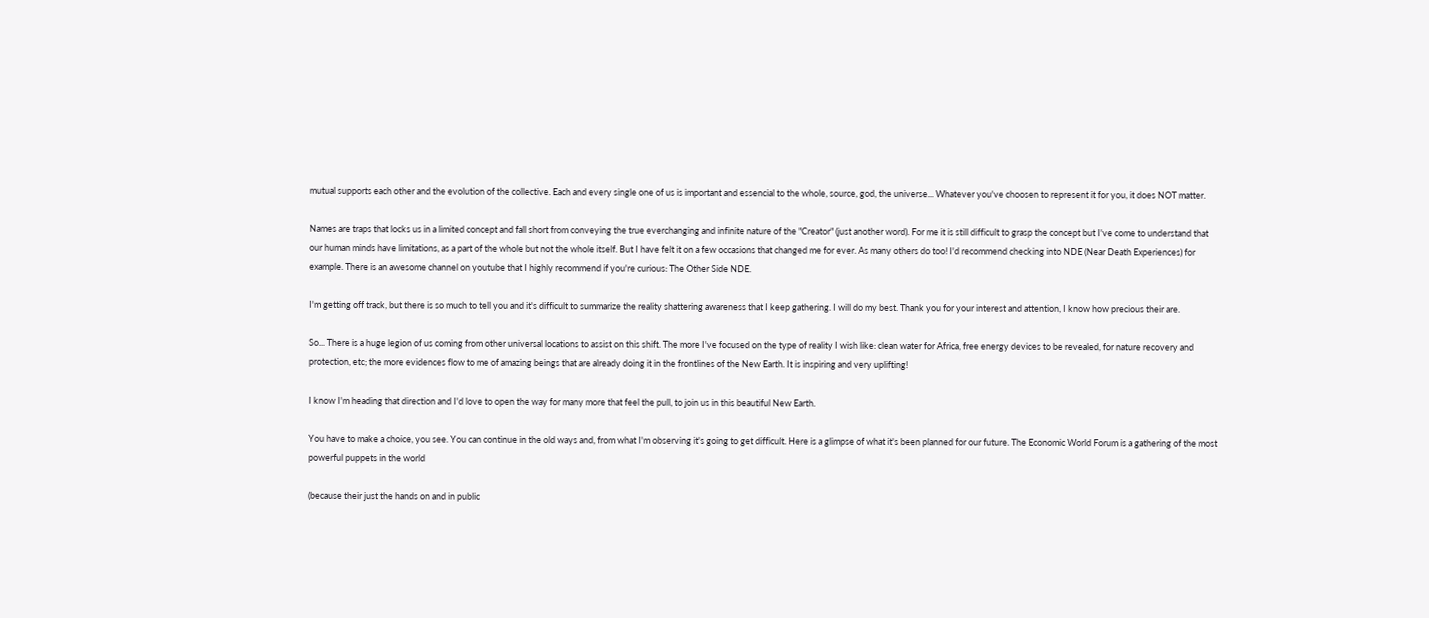mutual supports each other and the evolution of the collective. Each and every single one of us is important and essencial to the whole, source, god, the universe... Whatever you've choosen to represent it for you, it does NOT matter.

Names are traps that locks us in a limited concept and fall short from conveying the true everchanging and infinite nature of the "Creator" (just another word). For me it is still difficult to grasp the concept but I've come to understand that our human minds have limitations, as a part of the whole but not the whole itself. But I have felt it on a few occasions that changed me for ever. As many others do too! I'd recommend checking into NDE (Near Death Experiences) for example. There is an awesome channel on youtube that I highly recommend if you're curious: The Other Side NDE.

I'm getting off track, but there is so much to tell you and it's difficult to summarize the reality shattering awareness that I keep gathering. I will do my best. Thank you for your interest and attention, I know how precious their are.

So... There is a huge legion of us coming from other universal locations to assist on this shift. The more I've focused on the type of reality I wish like: clean water for Africa, free energy devices to be revealed, for nature recovery and protection, etc; the more evidences flow to me of amazing beings that are already doing it in the frontlines of the New Earth. It is inspiring and very uplifting!

I know I'm heading that direction and I'd love to open the way for many more that feel the pull, to join us in this beautiful New Earth.

You have to make a choice, you see. You can continue in the old ways and, from what I'm observing it's going to get difficult. Here is a glimpse of what it's been planned for our future. The Economic World Forum is a gathering of the most powerful puppets in the world

(because their just the hands on and in public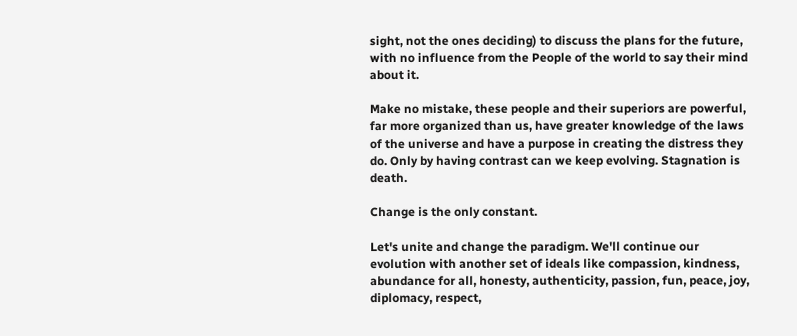sight, not the ones deciding) to discuss the plans for the future, with no influence from the People of the world to say their mind about it.

Make no mistake, these people and their superiors are powerful, far more organized than us, have greater knowledge of the laws of the universe and have a purpose in creating the distress they do. Only by having contrast can we keep evolving. Stagnation is death.

Change is the only constant.

Let's unite and change the paradigm. We'll continue our evolution with another set of ideals like compassion, kindness, abundance for all, honesty, authenticity, passion, fun, peace, joy, diplomacy, respect,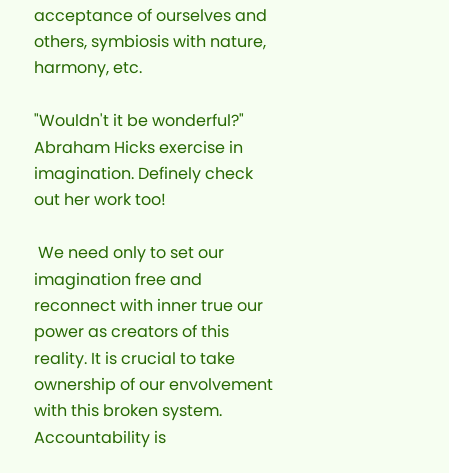acceptance of ourselves and others, symbiosis with nature, harmony, etc.

"Wouldn't it be wonderful?" Abraham Hicks exercise in imagination. Definely check out her work too!

 We need only to set our imagination free and reconnect with inner true our power as creators of this reality. It is crucial to take ownership of our envolvement with this broken system. Accountability is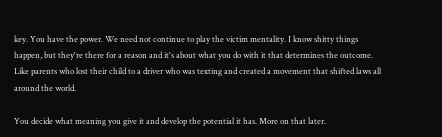key. You have the power. We need not continue to play the victim mentality. I know shitty things happen, but they're there for a reason and it's about what you do with it that determines the outcome. Like parents who lost their child to a driver who was texting and created a movement that shifted laws all around the world.

You decide what meaning you give it and develop the potential it has. More on that later.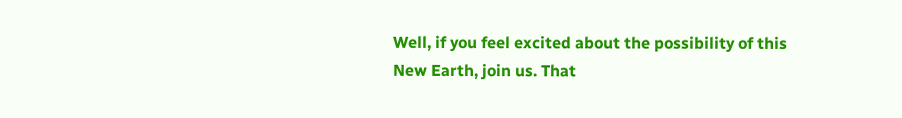Well, if you feel excited about the possibility of this New Earth, join us. That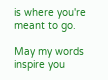is where you're meant to go.

May my words inspire you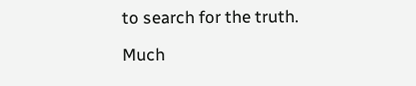to search for the truth.

Much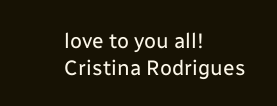love to you all!
Cristina Rodrigues